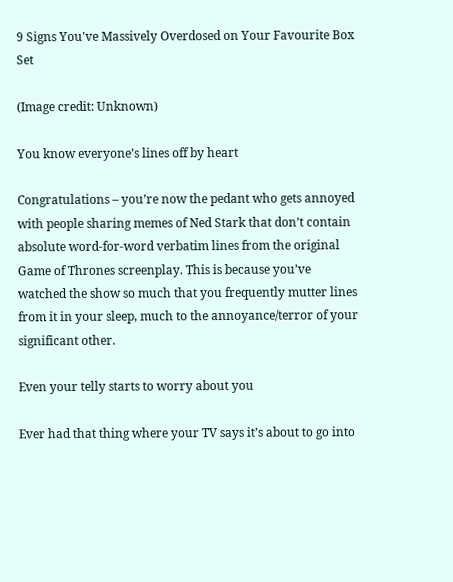9 Signs You've Massively Overdosed on Your Favourite Box Set

(Image credit: Unknown)

You know everyone’s lines off by heart

Congratulations – you’re now the pedant who gets annoyed with people sharing memes of Ned Stark that don’t contain absolute word-for-word verbatim lines from the original Game of Thrones screenplay. This is because you’ve watched the show so much that you frequently mutter lines from it in your sleep, much to the annoyance/terror of your significant other.

Even your telly starts to worry about you

Ever had that thing where your TV says it’s about to go into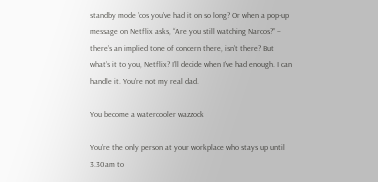standby mode ’cos you’ve had it on so long? Or when a pop-up message on Netflix asks, “Are you still watching Narcos?” – there’s an implied tone of concern there, isn’t there? But what’s it to you, Netflix? I’ll decide when I’ve had enough. I can handle it. You’re not my real dad.

You become a watercooler wazzock

You’re the only person at your workplace who stays up until 3.30am to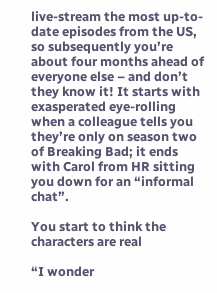live-stream the most up-to-date episodes from the US, so subsequently you’re about four months ahead of everyone else – and don’t they know it! It starts with exasperated eye-rolling when a colleague tells you they’re only on season two of Breaking Bad; it ends with Carol from HR sitting you down for an “informal chat”.

You start to think the characters are real

“I wonder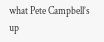what Pete Campbell’s up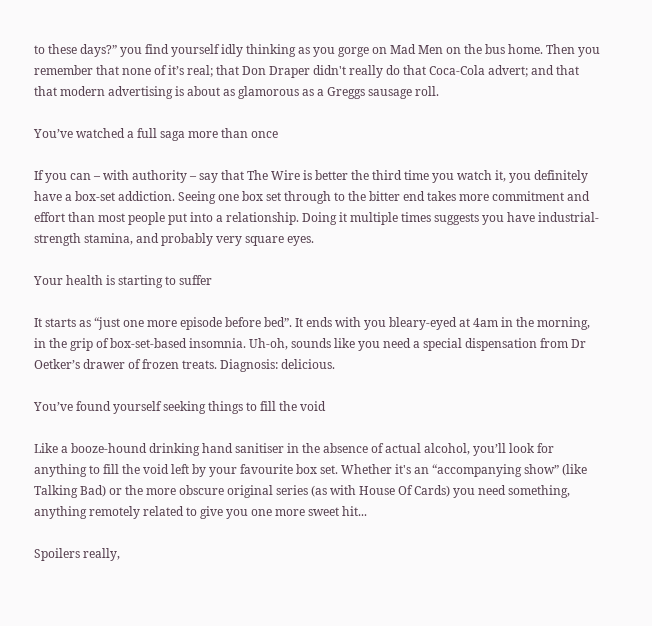to these days?” you find yourself idly thinking as you gorge on Mad Men on the bus home. Then you remember that none of it’s real; that Don Draper didn't really do that Coca-Cola advert; and that that modern advertising is about as glamorous as a Greggs sausage roll.

You’ve watched a full saga more than once

If you can – with authority – say that The Wire is better the third time you watch it, you definitely have a box-set addiction. Seeing one box set through to the bitter end takes more commitment and effort than most people put into a relationship. Doing it multiple times suggests you have industrial-strength stamina, and probably very square eyes.

Your health is starting to suffer

It starts as “just one more episode before bed”. It ends with you bleary-eyed at 4am in the morning, in the grip of box-set-based insomnia. Uh-oh, sounds like you need a special dispensation from Dr Oetker’s drawer of frozen treats. Diagnosis: delicious.

You’ve found yourself seeking things to fill the void

Like a booze-hound drinking hand sanitiser in the absence of actual alcohol, you’ll look for anything to fill the void left by your favourite box set. Whether it's an “accompanying show” (like Talking Bad) or the more obscure original series (as with House Of Cards) you need something, anything remotely related to give you one more sweet hit...

Spoilers really,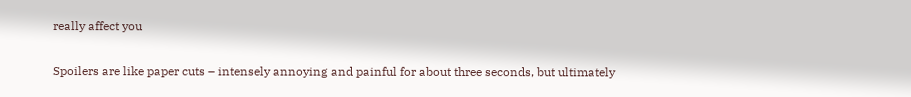really affect you

Spoilers are like paper cuts – intensely annoying and painful for about three seconds, but ultimately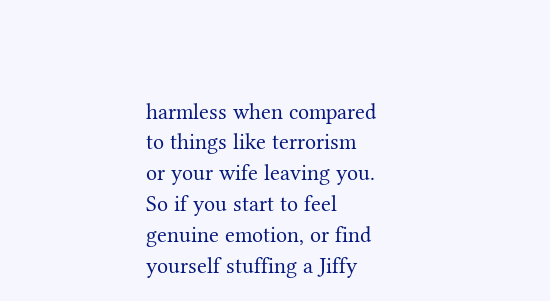harmless when compared to things like terrorism or your wife leaving you. So if you start to feel genuine emotion, or find yourself stuffing a Jiffy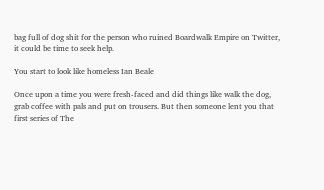bag full of dog shit for the person who ruined Boardwalk Empire on Twitter, it could be time to seek help.

You start to look like homeless Ian Beale

Once upon a time you were fresh-faced and did things like walk the dog, grab coffee with pals and put on trousers. But then someone lent you that first series of The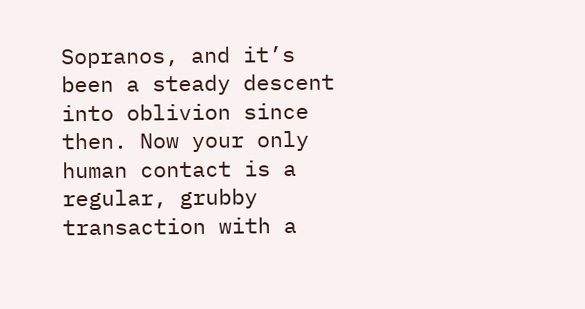Sopranos, and it’s been a steady descent into oblivion since then. Now your only human contact is a regular, grubby transaction with a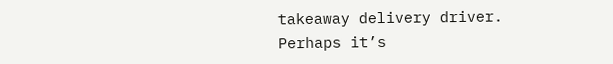takeaway delivery driver. Perhaps it’s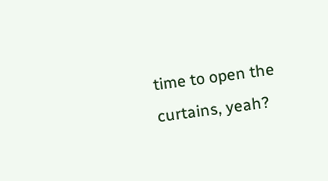time to open the curtains, yeah?